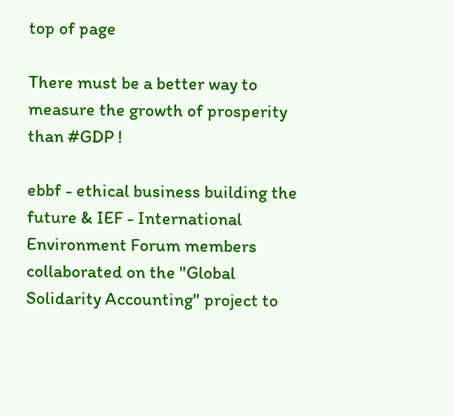top of page

There must be a better way to measure the growth of prosperity than #GDP !

ebbf - ethical business building the future & IEF - International Environment Forum members collaborated on the "Global Solidarity Accounting" project to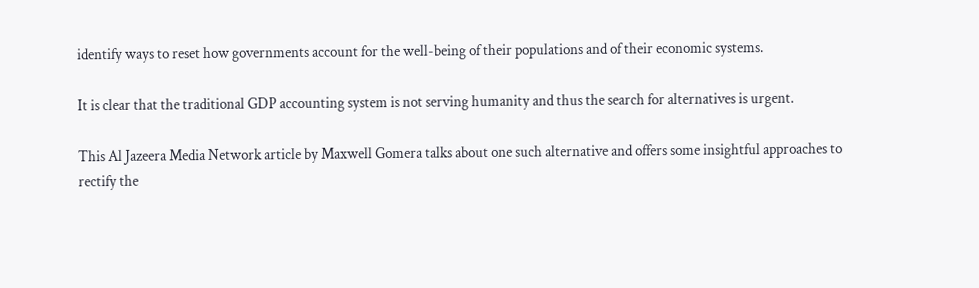identify ways to reset how governments account for the well-being of their populations and of their economic systems.

It is clear that the traditional GDP accounting system is not serving humanity and thus the search for alternatives is urgent.

This Al Jazeera Media Network article by Maxwell Gomera talks about one such alternative and offers some insightful approaches to rectify the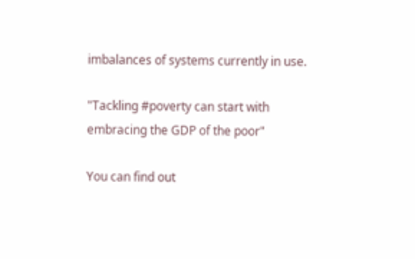imbalances of systems currently in use.

"Tackling #poverty can start with embracing the GDP of the poor"

You can find out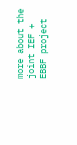more about the joint IEF + EBBF project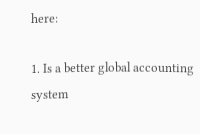here:

1. Is a better global accounting system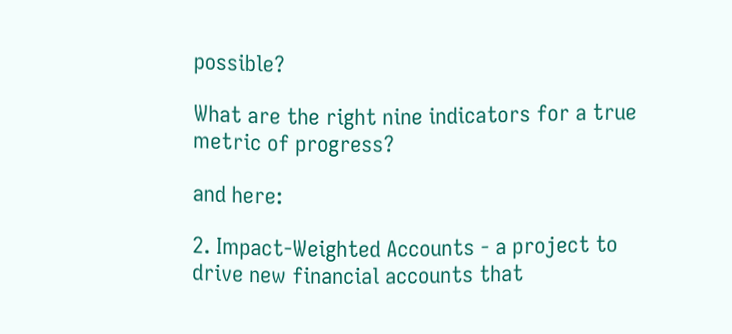possible?

What are the right nine indicators for a true metric of progress?

and here:

2. Impact-Weighted Accounts - a project to drive new financial accounts that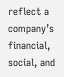reflect a company’s financial, social, and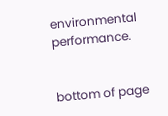environmental performance.


bottom of page